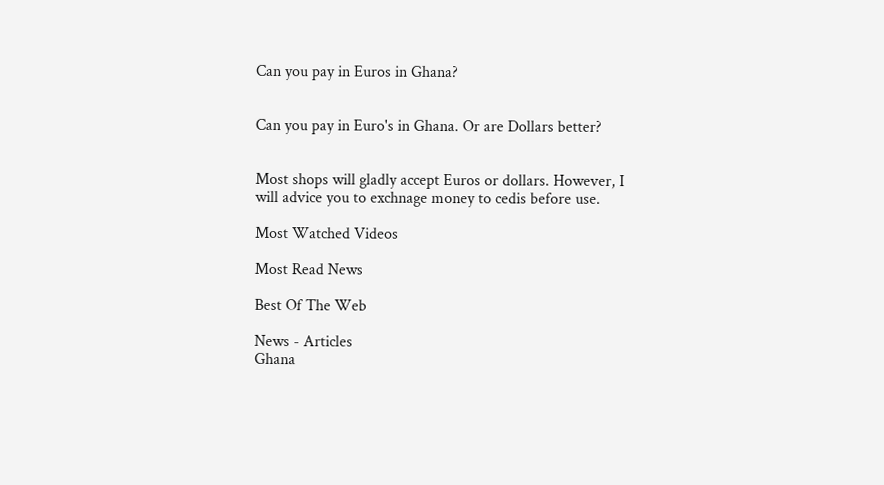Can you pay in Euros in Ghana?


Can you pay in Euro's in Ghana. Or are Dollars better?


Most shops will gladly accept Euros or dollars. However, I will advice you to exchnage money to cedis before use.

Most Watched Videos

Most Read News

Best Of The Web

News - Articles
Ghana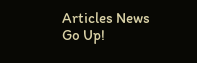Articles News
Go Up!